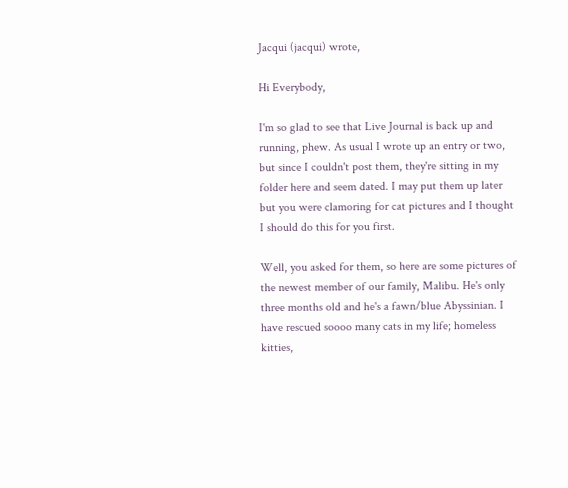Jacqui (jacqui) wrote,

Hi Everybody,

I'm so glad to see that Live Journal is back up and running, phew. As usual I wrote up an entry or two, but since I couldn't post them, they're sitting in my folder here and seem dated. I may put them up later but you were clamoring for cat pictures and I thought I should do this for you first.

Well, you asked for them, so here are some pictures of the newest member of our family, Malibu. He's only three months old and he's a fawn/blue Abyssinian. I have rescued soooo many cats in my life; homeless kitties,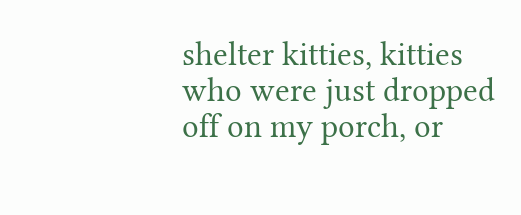shelter kitties, kitties who were just dropped off on my porch, or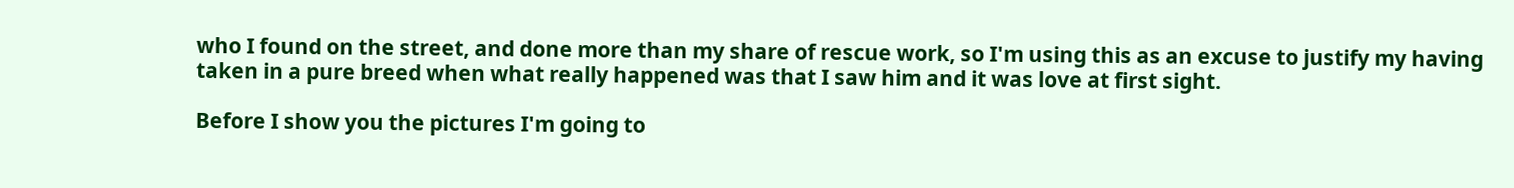who I found on the street, and done more than my share of rescue work, so I'm using this as an excuse to justify my having taken in a pure breed when what really happened was that I saw him and it was love at first sight.

Before I show you the pictures I'm going to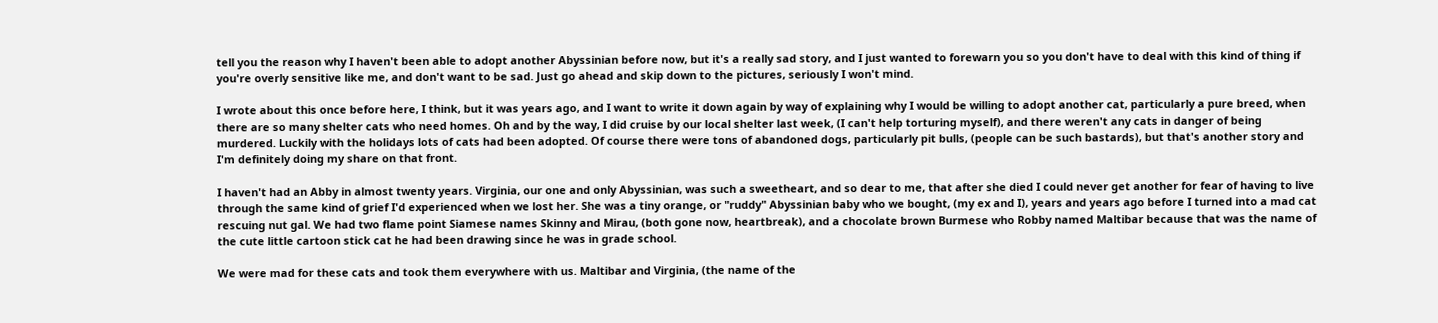tell you the reason why I haven't been able to adopt another Abyssinian before now, but it's a really sad story, and I just wanted to forewarn you so you don't have to deal with this kind of thing if you're overly sensitive like me, and don't want to be sad. Just go ahead and skip down to the pictures, seriously I won't mind.

I wrote about this once before here, I think, but it was years ago, and I want to write it down again by way of explaining why I would be willing to adopt another cat, particularly a pure breed, when there are so many shelter cats who need homes. Oh and by the way, I did cruise by our local shelter last week, (I can't help torturing myself), and there weren't any cats in danger of being murdered. Luckily with the holidays lots of cats had been adopted. Of course there were tons of abandoned dogs, particularly pit bulls, (people can be such bastards), but that's another story and I'm definitely doing my share on that front.

I haven't had an Abby in almost twenty years. Virginia, our one and only Abyssinian, was such a sweetheart, and so dear to me, that after she died I could never get another for fear of having to live through the same kind of grief I'd experienced when we lost her. She was a tiny orange, or "ruddy" Abyssinian baby who we bought, (my ex and I), years and years ago before I turned into a mad cat rescuing nut gal. We had two flame point Siamese names Skinny and Mirau, (both gone now, heartbreak), and a chocolate brown Burmese who Robby named Maltibar because that was the name of the cute little cartoon stick cat he had been drawing since he was in grade school.

We were mad for these cats and took them everywhere with us. Maltibar and Virginia, (the name of the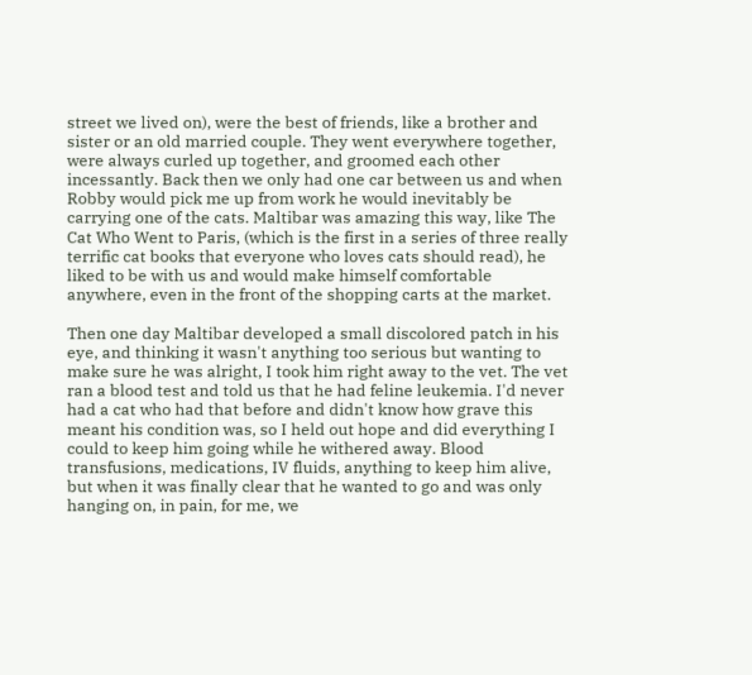street we lived on), were the best of friends, like a brother and sister or an old married couple. They went everywhere together, were always curled up together, and groomed each other incessantly. Back then we only had one car between us and when Robby would pick me up from work he would inevitably be carrying one of the cats. Maltibar was amazing this way, like The Cat Who Went to Paris, (which is the first in a series of three really terrific cat books that everyone who loves cats should read), he liked to be with us and would make himself comfortable anywhere, even in the front of the shopping carts at the market.

Then one day Maltibar developed a small discolored patch in his eye, and thinking it wasn't anything too serious but wanting to make sure he was alright, I took him right away to the vet. The vet ran a blood test and told us that he had feline leukemia. I'd never had a cat who had that before and didn't know how grave this meant his condition was, so I held out hope and did everything I could to keep him going while he withered away. Blood transfusions, medications, IV fluids, anything to keep him alive, but when it was finally clear that he wanted to go and was only hanging on, in pain, for me, we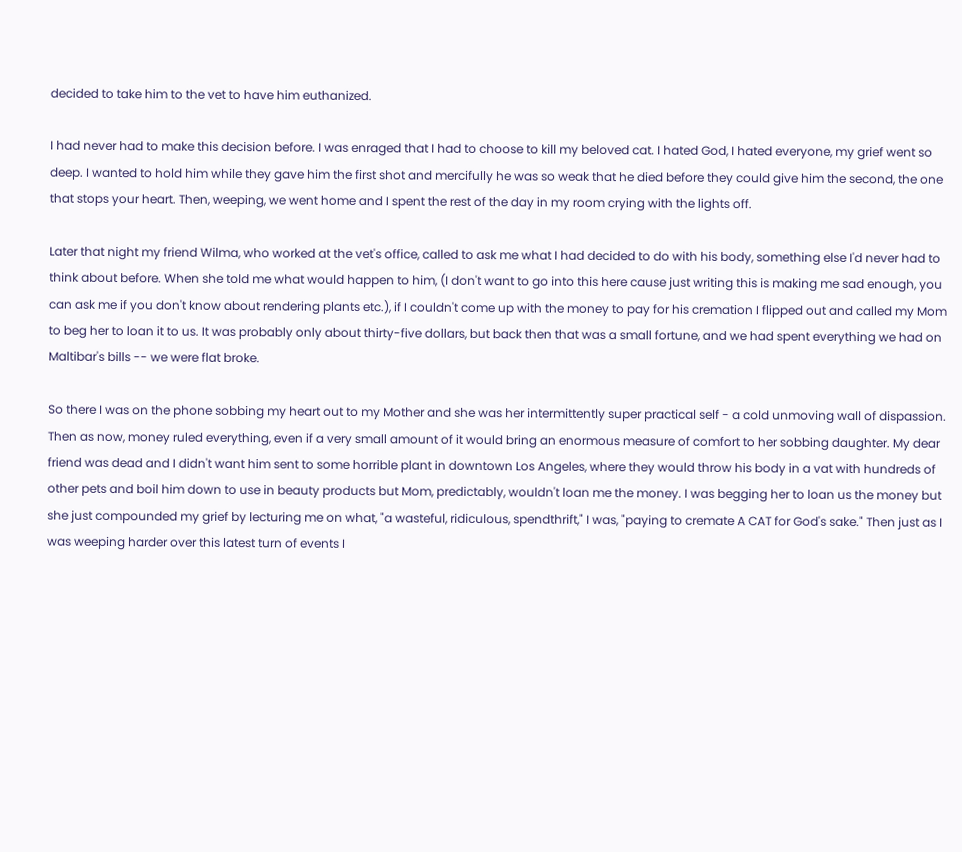decided to take him to the vet to have him euthanized.

I had never had to make this decision before. I was enraged that I had to choose to kill my beloved cat. I hated God, I hated everyone, my grief went so deep. I wanted to hold him while they gave him the first shot and mercifully he was so weak that he died before they could give him the second, the one that stops your heart. Then, weeping, we went home and I spent the rest of the day in my room crying with the lights off.

Later that night my friend Wilma, who worked at the vet's office, called to ask me what I had decided to do with his body, something else I'd never had to think about before. When she told me what would happen to him, (I don't want to go into this here cause just writing this is making me sad enough, you can ask me if you don't know about rendering plants etc.), if I couldn't come up with the money to pay for his cremation I flipped out and called my Mom to beg her to loan it to us. It was probably only about thirty-five dollars, but back then that was a small fortune, and we had spent everything we had on Maltibar's bills -- we were flat broke.

So there I was on the phone sobbing my heart out to my Mother and she was her intermittently super practical self - a cold unmoving wall of dispassion. Then as now, money ruled everything, even if a very small amount of it would bring an enormous measure of comfort to her sobbing daughter. My dear friend was dead and I didn't want him sent to some horrible plant in downtown Los Angeles, where they would throw his body in a vat with hundreds of other pets and boil him down to use in beauty products but Mom, predictably, wouldn't loan me the money. I was begging her to loan us the money but she just compounded my grief by lecturing me on what, "a wasteful, ridiculous, spendthrift," I was, "paying to cremate A CAT for God's sake." Then just as I was weeping harder over this latest turn of events I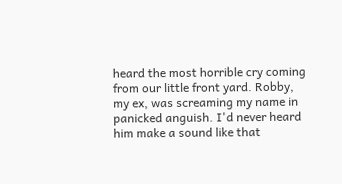heard the most horrible cry coming from our little front yard. Robby, my ex, was screaming my name in panicked anguish. I'd never heard him make a sound like that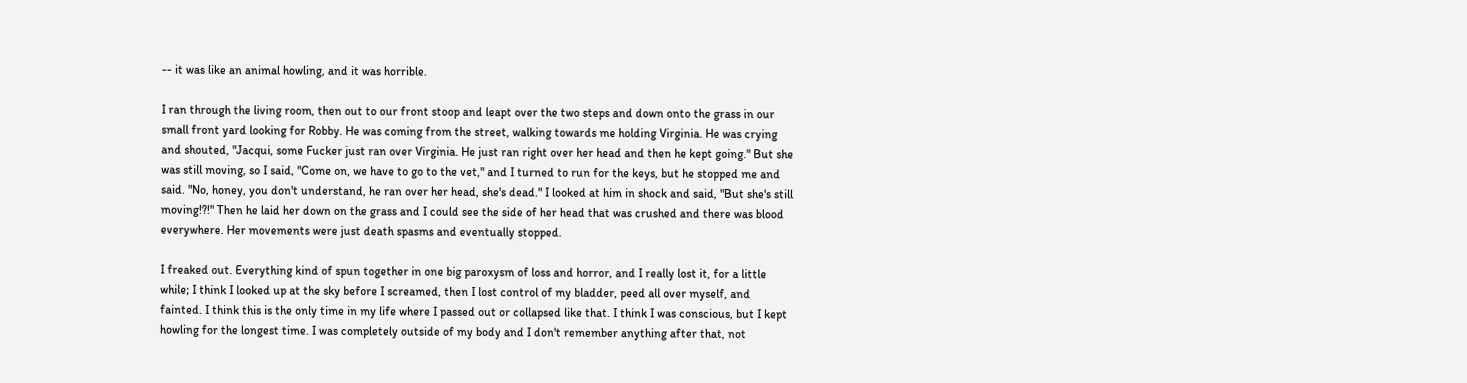-- it was like an animal howling, and it was horrible.

I ran through the living room, then out to our front stoop and leapt over the two steps and down onto the grass in our small front yard looking for Robby. He was coming from the street, walking towards me holding Virginia. He was crying and shouted, "Jacqui, some Fucker just ran over Virginia. He just ran right over her head and then he kept going." But she was still moving, so I said, "Come on, we have to go to the vet," and I turned to run for the keys, but he stopped me and said. "No, honey, you don't understand, he ran over her head, she's dead." I looked at him in shock and said, "But she's still moving!?!" Then he laid her down on the grass and I could see the side of her head that was crushed and there was blood everywhere. Her movements were just death spasms and eventually stopped.

I freaked out. Everything kind of spun together in one big paroxysm of loss and horror, and I really lost it, for a little while; I think I looked up at the sky before I screamed, then I lost control of my bladder, peed all over myself, and fainted. I think this is the only time in my life where I passed out or collapsed like that. I think I was conscious, but I kept howling for the longest time. I was completely outside of my body and I don't remember anything after that, not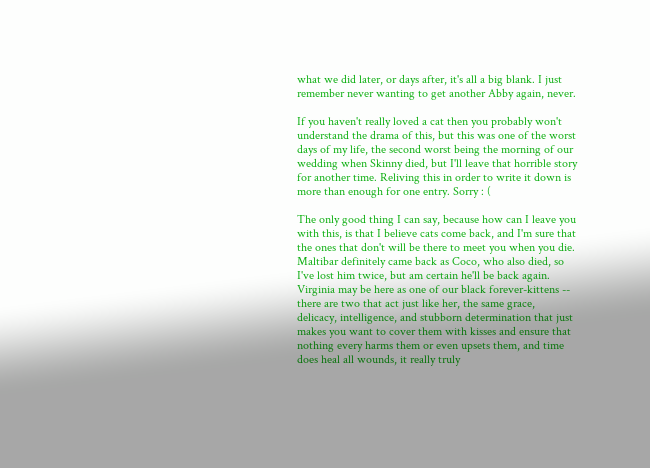what we did later, or days after, it's all a big blank. I just remember never wanting to get another Abby again, never.

If you haven't really loved a cat then you probably won't understand the drama of this, but this was one of the worst days of my life, the second worst being the morning of our wedding when Skinny died, but I'll leave that horrible story for another time. Reliving this in order to write it down is more than enough for one entry. Sorry : (

The only good thing I can say, because how can I leave you with this, is that I believe cats come back, and I'm sure that the ones that don't will be there to meet you when you die. Maltibar definitely came back as Coco, who also died, so I've lost him twice, but am certain he'll be back again. Virginia may be here as one of our black forever-kittens -- there are two that act just like her, the same grace, delicacy, intelligence, and stubborn determination that just makes you want to cover them with kisses and ensure that nothing every harms them or even upsets them, and time does heal all wounds, it really truly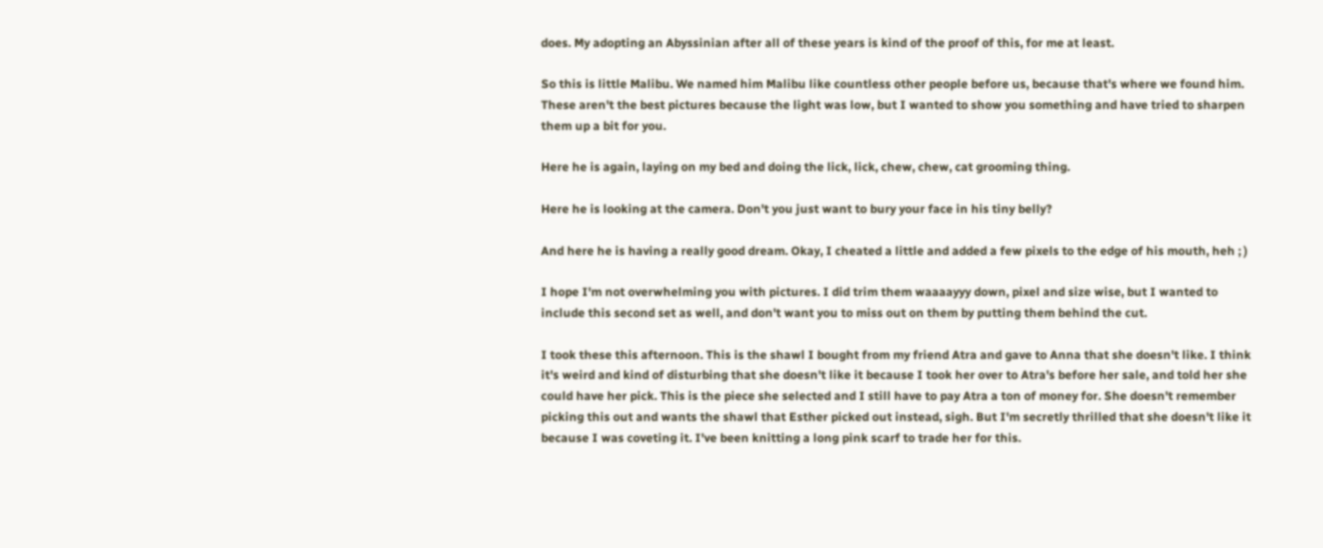does. My adopting an Abyssinian after all of these years is kind of the proof of this, for me at least.

So this is little Malibu. We named him Malibu like countless other people before us, because that's where we found him. These aren't the best pictures because the light was low, but I wanted to show you something and have tried to sharpen them up a bit for you.

Here he is again, laying on my bed and doing the lick, lick, chew, chew, cat grooming thing.

Here he is looking at the camera. Don't you just want to bury your face in his tiny belly?

And here he is having a really good dream. Okay, I cheated a little and added a few pixels to the edge of his mouth, heh ; )

I hope I'm not overwhelming you with pictures. I did trim them waaaayyy down, pixel and size wise, but I wanted to include this second set as well, and don't want you to miss out on them by putting them behind the cut.

I took these this afternoon. This is the shawl I bought from my friend Atra and gave to Anna that she doesn't like. I think it's weird and kind of disturbing that she doesn't like it because I took her over to Atra's before her sale, and told her she could have her pick. This is the piece she selected and I still have to pay Atra a ton of money for. She doesn't remember picking this out and wants the shawl that Esther picked out instead, sigh. But I'm secretly thrilled that she doesn't like it because I was coveting it. I've been knitting a long pink scarf to trade her for this.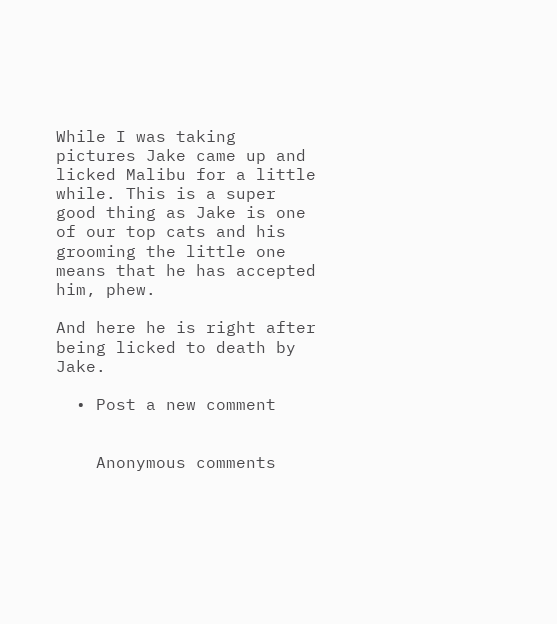While I was taking pictures Jake came up and licked Malibu for a little while. This is a super good thing as Jake is one of our top cats and his grooming the little one means that he has accepted him, phew.

And here he is right after being licked to death by Jake.

  • Post a new comment


    Anonymous comments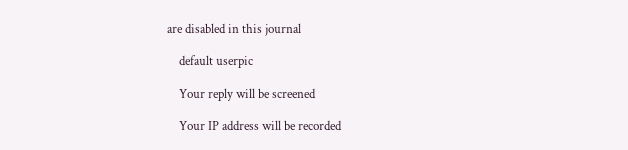are disabled in this journal

    default userpic

    Your reply will be screened

    Your IP address will be recorded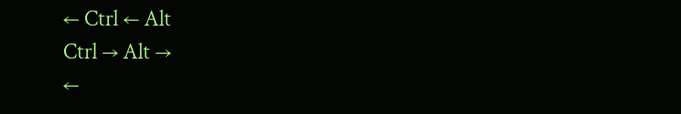← Ctrl ← Alt
Ctrl → Alt →
←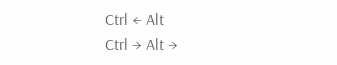Ctrl ← Alt
Ctrl → Alt →